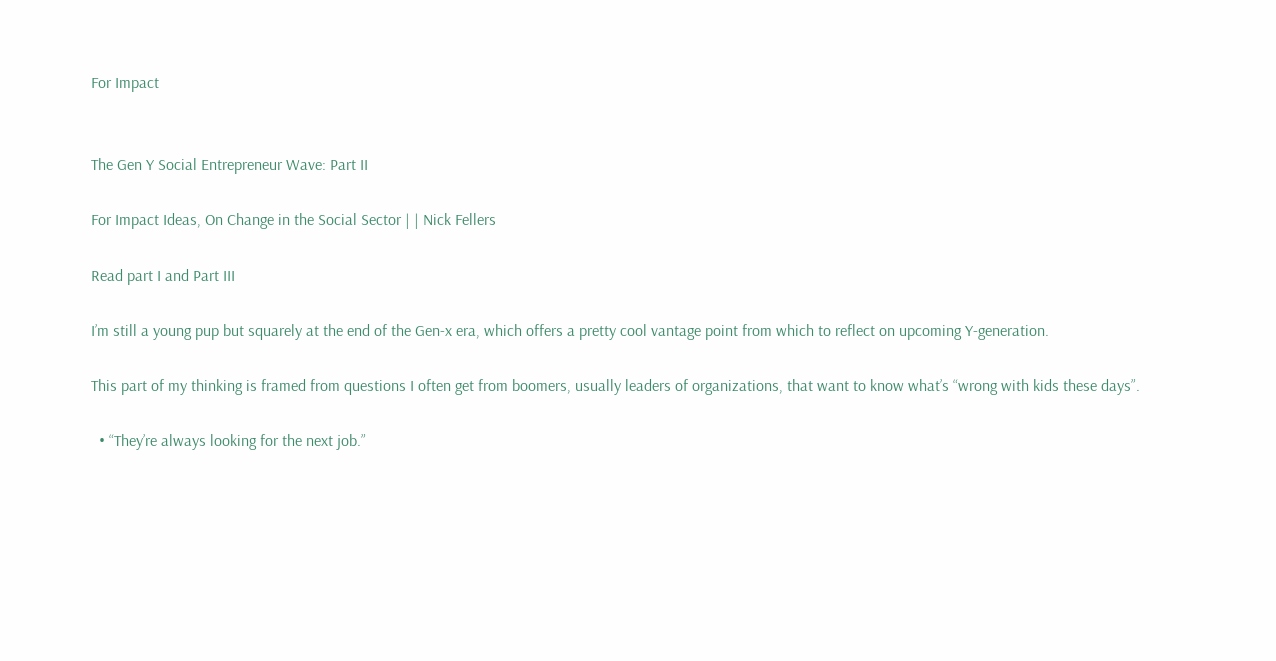For Impact


The Gen Y Social Entrepreneur Wave: Part II

For Impact Ideas, On Change in the Social Sector | | Nick Fellers

Read part I and Part III

I’m still a young pup but squarely at the end of the Gen-x era, which offers a pretty cool vantage point from which to reflect on upcoming Y-generation.

This part of my thinking is framed from questions I often get from boomers, usually leaders of organizations, that want to know what’s “wrong with kids these days”.

  • “They’re always looking for the next job.”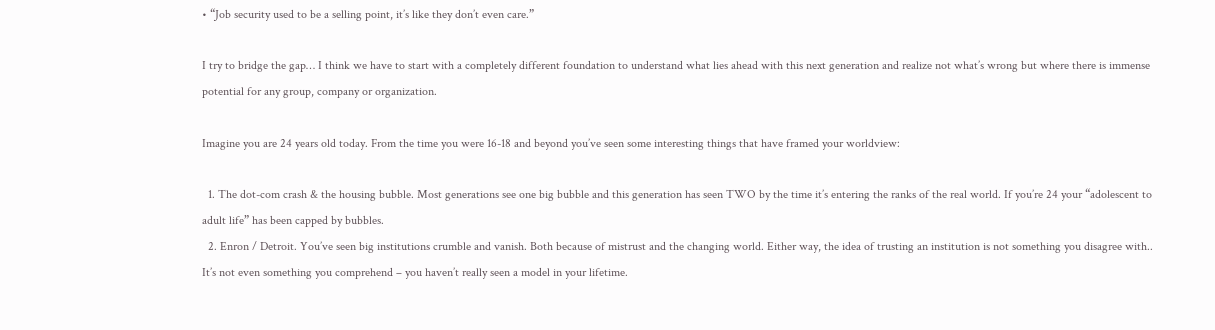• “Job security used to be a selling point, it’s like they don’t even care.”

I try to bridge the gap… I think we have to start with a completely different foundation to understand what lies ahead with this next generation and realize not what’s wrong but where there is immense potential for any group, company or organization.

Imagine you are 24 years old today. From the time you were 16-18 and beyond you’ve seen some interesting things that have framed your worldview:

  1. The dot-com crash & the housing bubble. Most generations see one big bubble and this generation has seen TWO by the time it’s entering the ranks of the real world. If you’re 24 your “adolescent to adult life” has been capped by bubbles.
  2. Enron / Detroit. You’ve seen big institutions crumble and vanish. Both because of mistrust and the changing world. Either way, the idea of trusting an institution is not something you disagree with.. It’s not even something you comprehend – you haven’t really seen a model in your lifetime.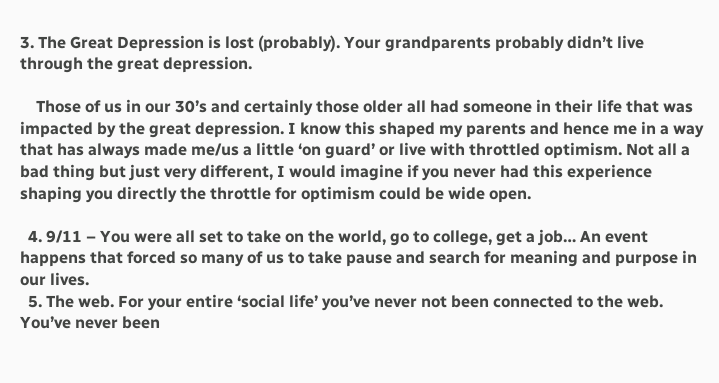3. The Great Depression is lost (probably). Your grandparents probably didn’t live through the great depression.

    Those of us in our 30’s and certainly those older all had someone in their life that was impacted by the great depression. I know this shaped my parents and hence me in a way that has always made me/us a little ‘on guard’ or live with throttled optimism. Not all a bad thing but just very different, I would imagine if you never had this experience shaping you directly the throttle for optimism could be wide open.

  4. 9/11 – You were all set to take on the world, go to college, get a job… An event happens that forced so many of us to take pause and search for meaning and purpose in our lives.
  5. The web. For your entire ‘social life’ you’ve never not been connected to the web. You’ve never been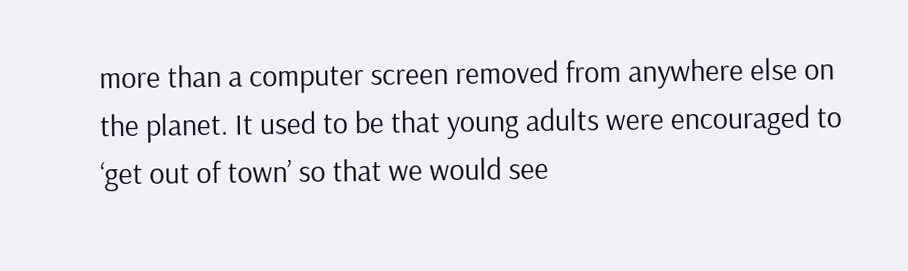more than a computer screen removed from anywhere else on the planet. It used to be that young adults were encouraged to ‘get out of town’ so that we would see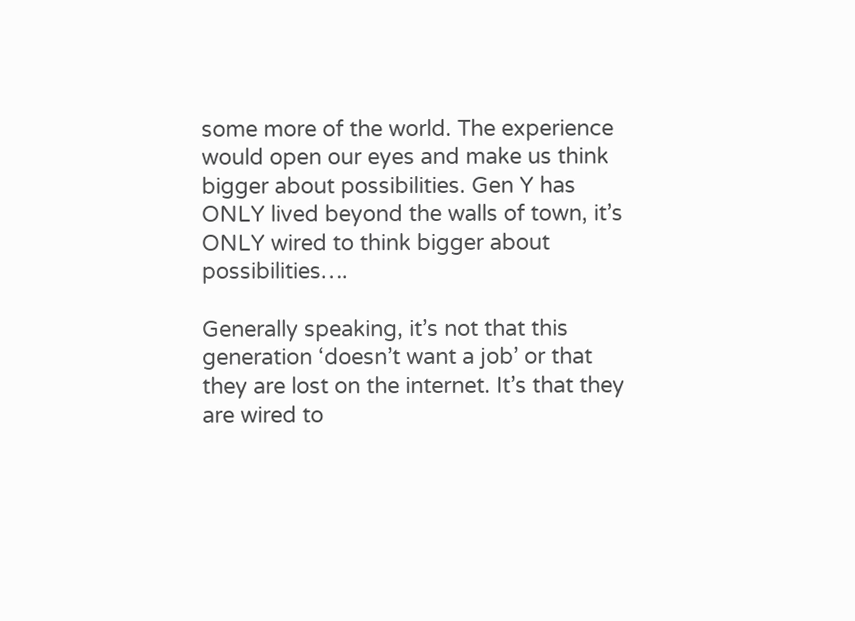some more of the world. The experience would open our eyes and make us think bigger about possibilities. Gen Y has ONLY lived beyond the walls of town, it’s ONLY wired to think bigger about possibilities….

Generally speaking, it’s not that this generation ‘doesn’t want a job’ or that they are lost on the internet. It’s that they are wired to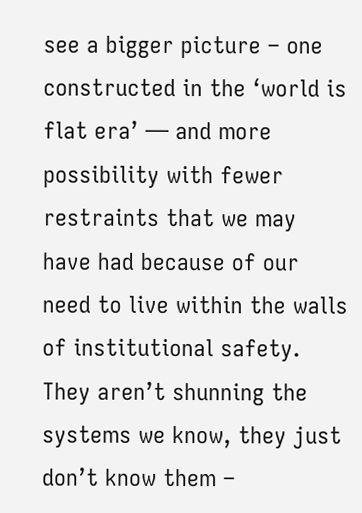see a bigger picture – one constructed in the ‘world is flat era’ — and more possibility with fewer restraints that we may have had because of our need to live within the walls of institutional safety. They aren’t shunning the systems we know, they just don’t know them –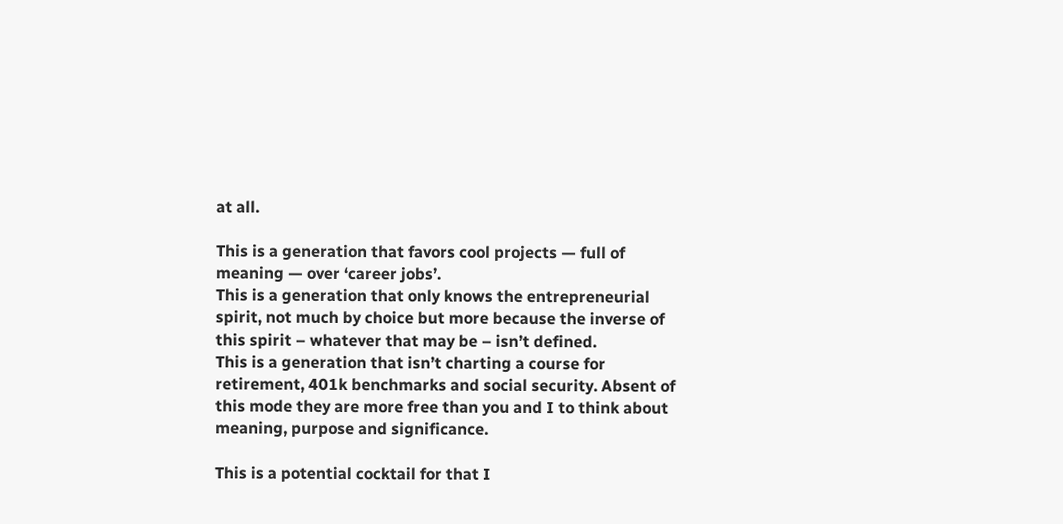at all.

This is a generation that favors cool projects — full of meaning — over ‘career jobs’.
This is a generation that only knows the entrepreneurial spirit, not much by choice but more because the inverse of this spirit – whatever that may be – isn’t defined.
This is a generation that isn’t charting a course for retirement, 401k benchmarks and social security. Absent of this mode they are more free than you and I to think about meaning, purpose and significance.

This is a potential cocktail for that I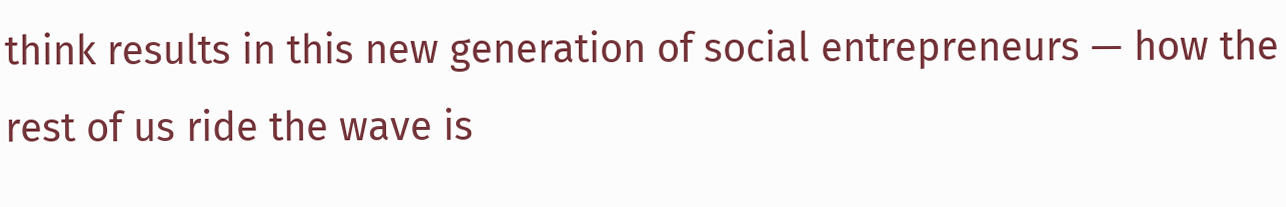think results in this new generation of social entrepreneurs — how the rest of us ride the wave is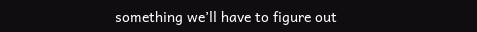something we’ll have to figure out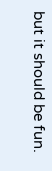but it should be fun.